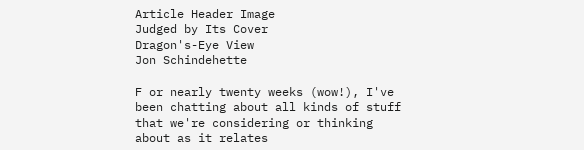Article Header Image
Judged by Its Cover
Dragon's-Eye View
Jon Schindehette

F or nearly twenty weeks (wow!), I've been chatting about all kinds of stuff that we're considering or thinking about as it relates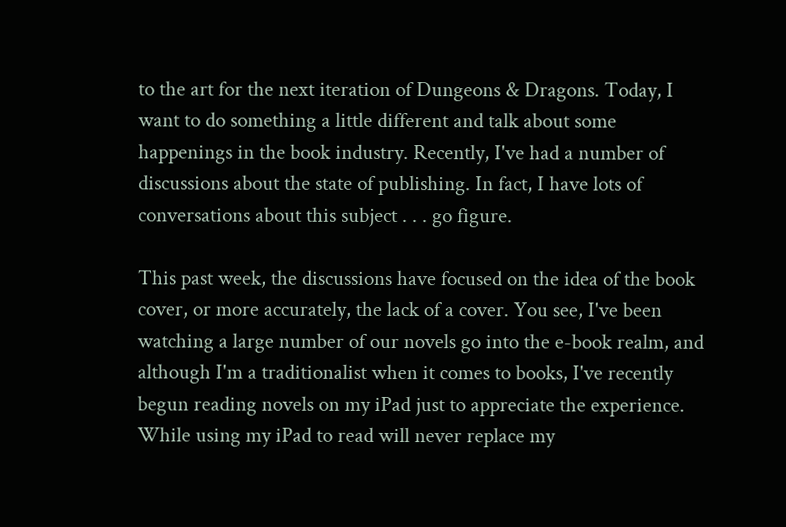to the art for the next iteration of Dungeons & Dragons. Today, I want to do something a little different and talk about some happenings in the book industry. Recently, I've had a number of discussions about the state of publishing. In fact, I have lots of conversations about this subject . . . go figure.

This past week, the discussions have focused on the idea of the book cover, or more accurately, the lack of a cover. You see, I've been watching a large number of our novels go into the e-book realm, and although I'm a traditionalist when it comes to books, I've recently begun reading novels on my iPad just to appreciate the experience. While using my iPad to read will never replace my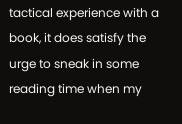tactical experience with a book, it does satisfy the urge to sneak in some reading time when my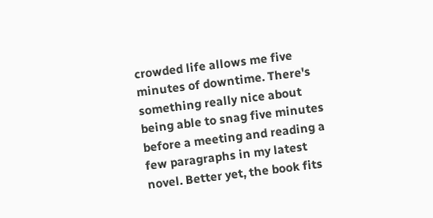crowded life allows me five minutes of downtime. There's something really nice about being able to snag five minutes before a meeting and reading a few paragraphs in my latest novel. Better yet, the book fits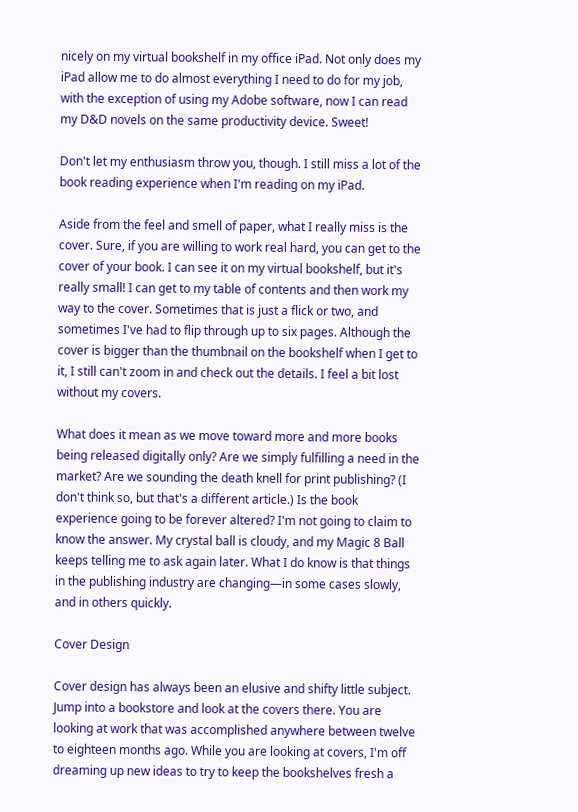nicely on my virtual bookshelf in my office iPad. Not only does my iPad allow me to do almost everything I need to do for my job, with the exception of using my Adobe software, now I can read my D&D novels on the same productivity device. Sweet!

Don't let my enthusiasm throw you, though. I still miss a lot of the book reading experience when I'm reading on my iPad.

Aside from the feel and smell of paper, what I really miss is the cover. Sure, if you are willing to work real hard, you can get to the cover of your book. I can see it on my virtual bookshelf, but it's really small! I can get to my table of contents and then work my way to the cover. Sometimes that is just a flick or two, and sometimes I've had to flip through up to six pages. Although the cover is bigger than the thumbnail on the bookshelf when I get to it, I still can't zoom in and check out the details. I feel a bit lost without my covers.

What does it mean as we move toward more and more books being released digitally only? Are we simply fulfilling a need in the market? Are we sounding the death knell for print publishing? (I don't think so, but that's a different article.) Is the book experience going to be forever altered? I'm not going to claim to know the answer. My crystal ball is cloudy, and my Magic 8 Ball keeps telling me to ask again later. What I do know is that things in the publishing industry are changing—in some cases slowly, and in others quickly.

Cover Design

Cover design has always been an elusive and shifty little subject. Jump into a bookstore and look at the covers there. You are looking at work that was accomplished anywhere between twelve to eighteen months ago. While you are looking at covers, I'm off dreaming up new ideas to try to keep the bookshelves fresh a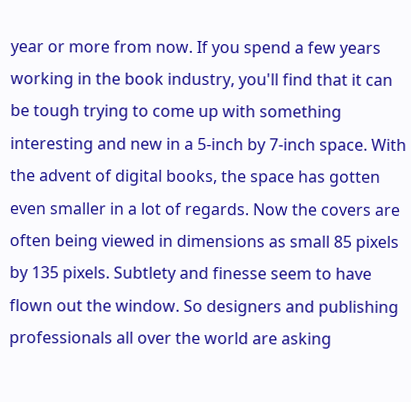year or more from now. If you spend a few years working in the book industry, you'll find that it can be tough trying to come up with something interesting and new in a 5-inch by 7-inch space. With the advent of digital books, the space has gotten even smaller in a lot of regards. Now the covers are often being viewed in dimensions as small 85 pixels by 135 pixels. Subtlety and finesse seem to have flown out the window. So designers and publishing professionals all over the world are asking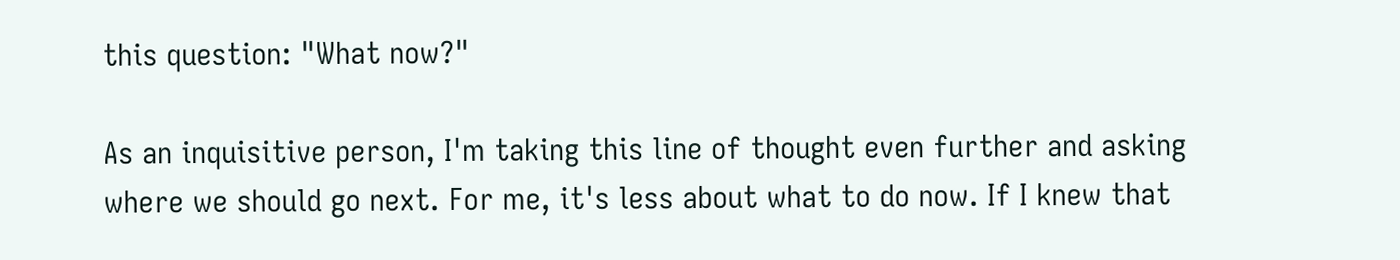this question: "What now?"

As an inquisitive person, I'm taking this line of thought even further and asking where we should go next. For me, it's less about what to do now. If I knew that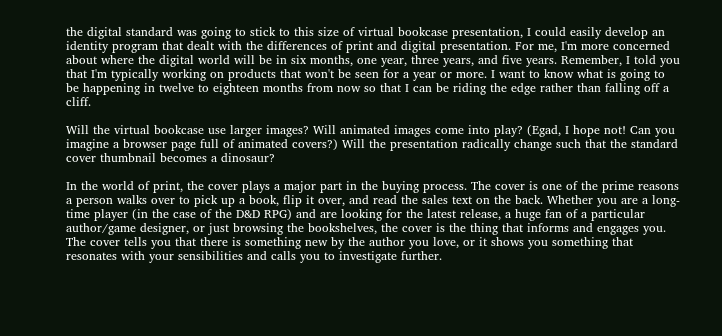the digital standard was going to stick to this size of virtual bookcase presentation, I could easily develop an identity program that dealt with the differences of print and digital presentation. For me, I'm more concerned about where the digital world will be in six months, one year, three years, and five years. Remember, I told you that I'm typically working on products that won't be seen for a year or more. I want to know what is going to be happening in twelve to eighteen months from now so that I can be riding the edge rather than falling off a cliff.

Will the virtual bookcase use larger images? Will animated images come into play? (Egad, I hope not! Can you imagine a browser page full of animated covers?) Will the presentation radically change such that the standard cover thumbnail becomes a dinosaur?

In the world of print, the cover plays a major part in the buying process. The cover is one of the prime reasons a person walks over to pick up a book, flip it over, and read the sales text on the back. Whether you are a long-time player (in the case of the D&D RPG) and are looking for the latest release, a huge fan of a particular author/game designer, or just browsing the bookshelves, the cover is the thing that informs and engages you. The cover tells you that there is something new by the author you love, or it shows you something that resonates with your sensibilities and calls you to investigate further.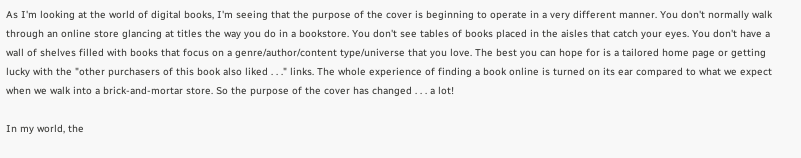As I'm looking at the world of digital books, I'm seeing that the purpose of the cover is beginning to operate in a very different manner. You don't normally walk through an online store glancing at titles the way you do in a bookstore. You don't see tables of books placed in the aisles that catch your eyes. You don't have a wall of shelves filled with books that focus on a genre/author/content type/universe that you love. The best you can hope for is a tailored home page or getting lucky with the "other purchasers of this book also liked . . ." links. The whole experience of finding a book online is turned on its ear compared to what we expect when we walk into a brick-and-mortar store. So the purpose of the cover has changed . . . a lot!

In my world, the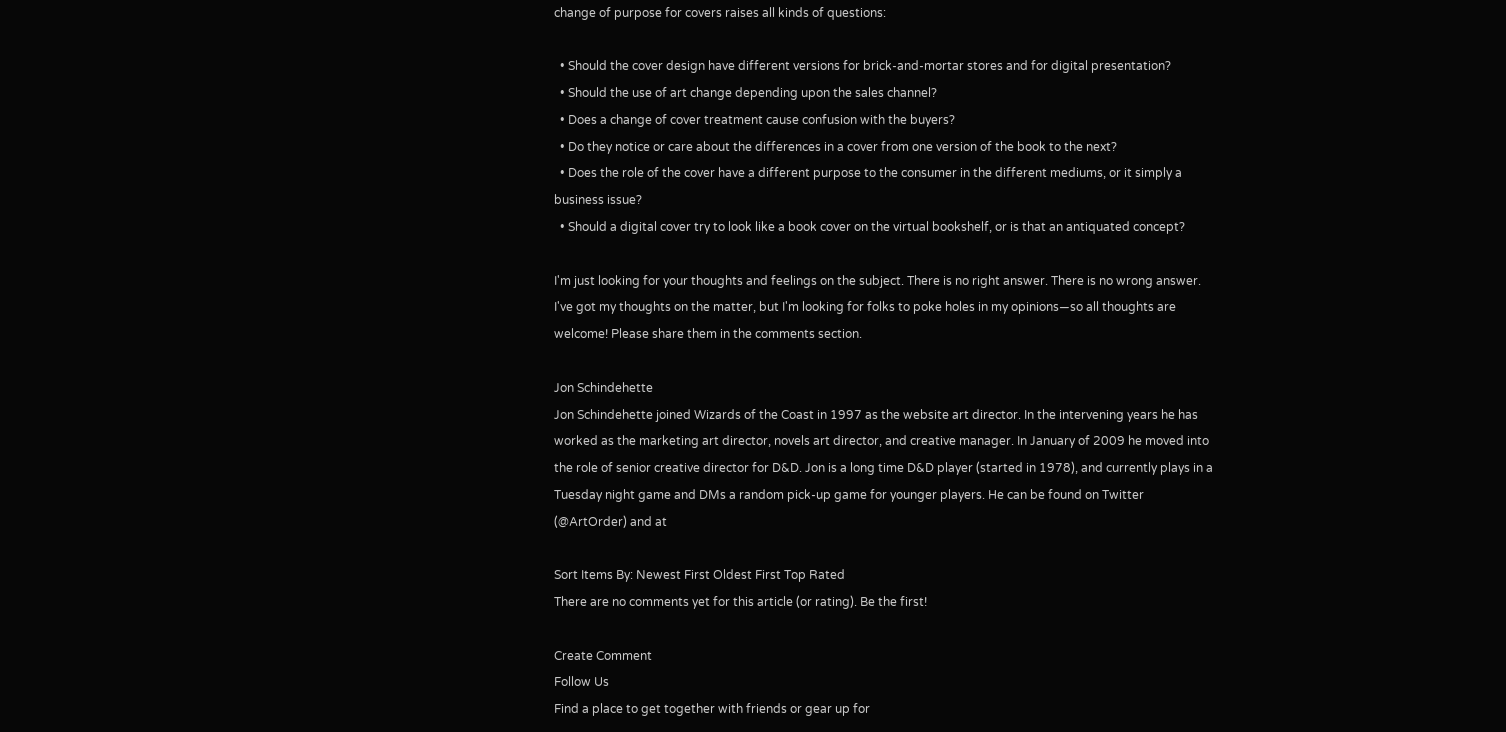change of purpose for covers raises all kinds of questions:

  • Should the cover design have different versions for brick-and-mortar stores and for digital presentation?
  • Should the use of art change depending upon the sales channel?
  • Does a change of cover treatment cause confusion with the buyers?
  • Do they notice or care about the differences in a cover from one version of the book to the next?
  • Does the role of the cover have a different purpose to the consumer in the different mediums, or it simply a business issue?
  • Should a digital cover try to look like a book cover on the virtual bookshelf, or is that an antiquated concept?

I'm just looking for your thoughts and feelings on the subject. There is no right answer. There is no wrong answer. I've got my thoughts on the matter, but I'm looking for folks to poke holes in my opinions—so all thoughts are welcome! Please share them in the comments section.

Jon Schindehette
Jon Schindehette joined Wizards of the Coast in 1997 as the website art director. In the intervening years he has worked as the marketing art director, novels art director, and creative manager. In January of 2009 he moved into the role of senior creative director for D&D. Jon is a long time D&D player (started in 1978), and currently plays in a Tuesday night game and DMs a random pick-up game for younger players. He can be found on Twitter (@ArtOrder) and at

Sort Items By: Newest First Oldest First Top Rated
There are no comments yet for this article (or rating). Be the first!

Create Comment
Follow Us
Find a place to get together with friends or gear up for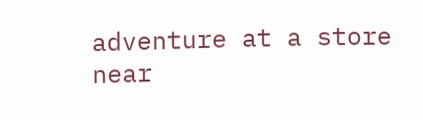adventure at a store near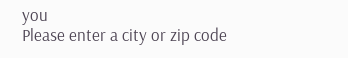you
Please enter a city or zip code